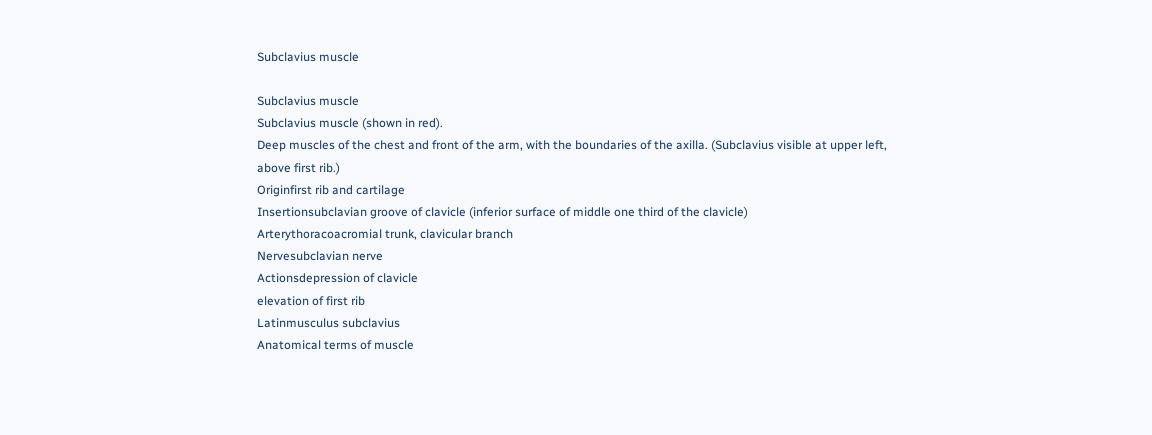Subclavius muscle

Subclavius muscle
Subclavius muscle (shown in red).
Deep muscles of the chest and front of the arm, with the boundaries of the axilla. (Subclavius visible at upper left, above first rib.)
Originfirst rib and cartilage
Insertionsubclavian groove of clavicle (inferior surface of middle one third of the clavicle)
Arterythoracoacromial trunk, clavicular branch
Nervesubclavian nerve
Actionsdepression of clavicle
elevation of first rib
Latinmusculus subclavius
Anatomical terms of muscle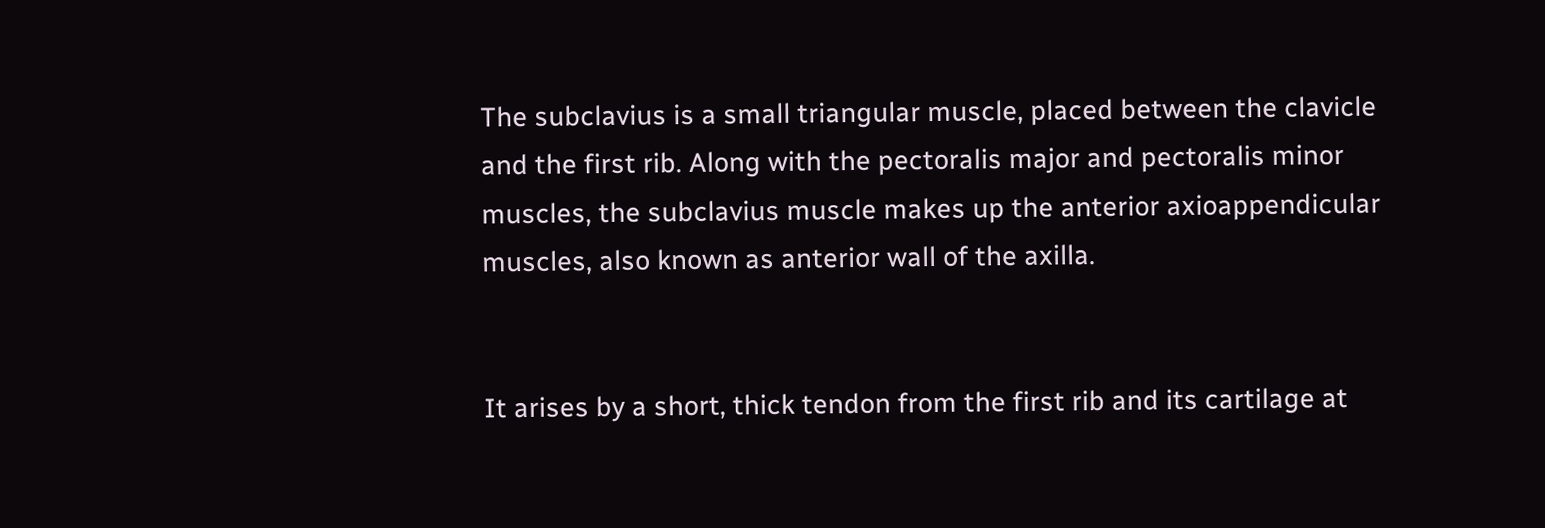The subclavius is a small triangular muscle, placed between the clavicle and the first rib. Along with the pectoralis major and pectoralis minor muscles, the subclavius muscle makes up the anterior axioappendicular muscles, also known as anterior wall of the axilla.


It arises by a short, thick tendon from the first rib and its cartilage at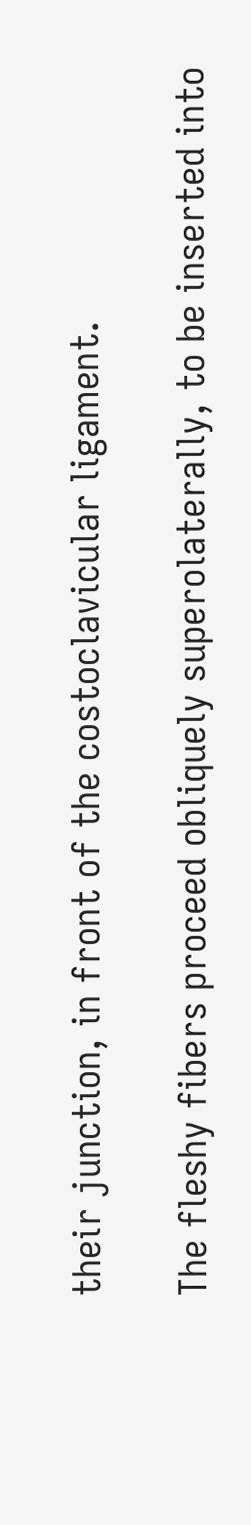their junction, in front of the costoclavicular ligament.

The fleshy fibers proceed obliquely superolaterally, to be inserted into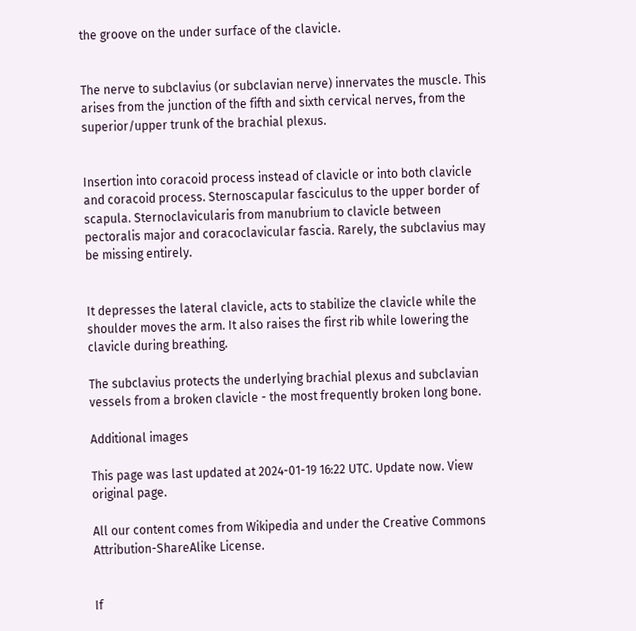the groove on the under surface of the clavicle.


The nerve to subclavius (or subclavian nerve) innervates the muscle. This arises from the junction of the fifth and sixth cervical nerves, from the superior/upper trunk of the brachial plexus.


Insertion into coracoid process instead of clavicle or into both clavicle and coracoid process. Sternoscapular fasciculus to the upper border of scapula. Sternoclavicularis from manubrium to clavicle between pectoralis major and coracoclavicular fascia. Rarely, the subclavius may be missing entirely.


It depresses the lateral clavicle, acts to stabilize the clavicle while the shoulder moves the arm. It also raises the first rib while lowering the clavicle during breathing.

The subclavius protects the underlying brachial plexus and subclavian vessels from a broken clavicle - the most frequently broken long bone.

Additional images

This page was last updated at 2024-01-19 16:22 UTC. Update now. View original page.

All our content comes from Wikipedia and under the Creative Commons Attribution-ShareAlike License.


If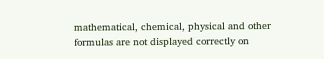mathematical, chemical, physical and other formulas are not displayed correctly on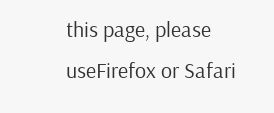this page, please useFirefox or Safari